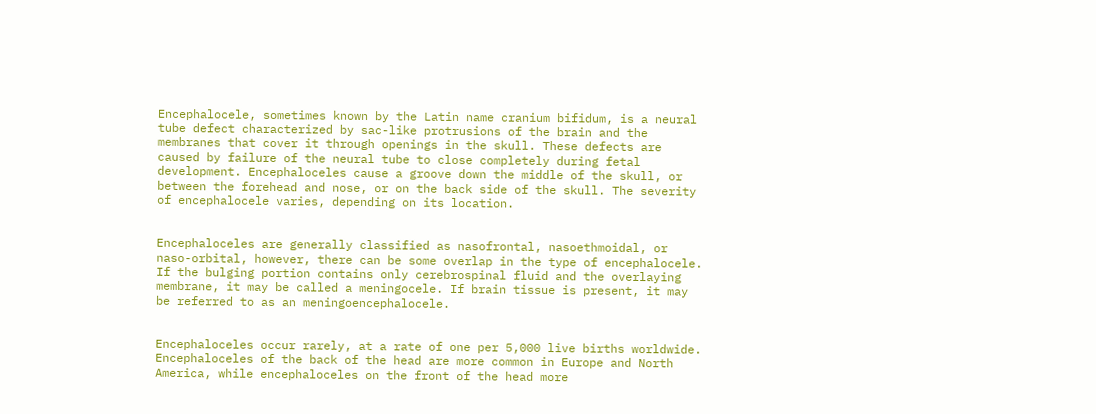Encephalocele, sometimes known by the Latin name cranium bifidum, is a neural tube defect characterized by sac-like protrusions of the brain and the membranes that cover it through openings in the skull. These defects are caused by failure of the neural tube to close completely during fetal development. Encephaloceles cause a groove down the middle of the skull, or between the forehead and nose, or on the back side of the skull. The severity of encephalocele varies, depending on its location.


Encephaloceles are generally classified as nasofrontal, nasoethmoidal, or naso-orbital, however, there can be some overlap in the type of encephalocele. If the bulging portion contains only cerebrospinal fluid and the overlaying membrane, it may be called a meningocele. If brain tissue is present, it may be referred to as an meningoencephalocele.


Encephaloceles occur rarely, at a rate of one per 5,000 live births worldwide. Encephaloceles of the back of the head are more common in Europe and North America, while encephaloceles on the front of the head more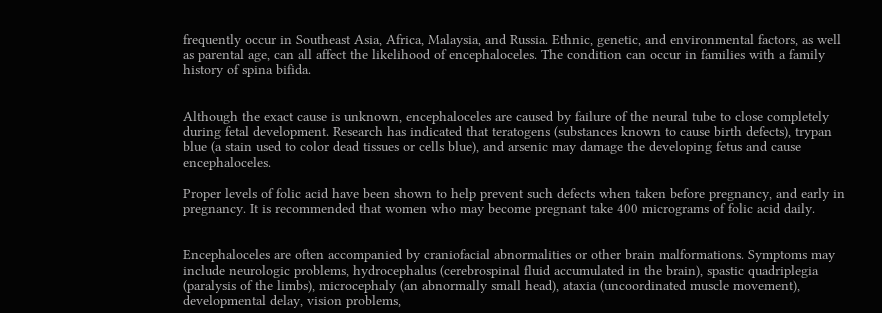frequently occur in Southeast Asia, Africa, Malaysia, and Russia. Ethnic, genetic, and environmental factors, as well as parental age, can all affect the likelihood of encephaloceles. The condition can occur in families with a family history of spina bifida.


Although the exact cause is unknown, encephaloceles are caused by failure of the neural tube to close completely during fetal development. Research has indicated that teratogens (substances known to cause birth defects), trypan blue (a stain used to color dead tissues or cells blue), and arsenic may damage the developing fetus and cause encephaloceles.

Proper levels of folic acid have been shown to help prevent such defects when taken before pregnancy, and early in pregnancy. It is recommended that women who may become pregnant take 400 micrograms of folic acid daily.


Encephaloceles are often accompanied by craniofacial abnormalities or other brain malformations. Symptoms may include neurologic problems, hydrocephalus (cerebrospinal fluid accumulated in the brain), spastic quadriplegia (paralysis of the limbs), microcephaly (an abnormally small head), ataxia (uncoordinated muscle movement), developmental delay, vision problems,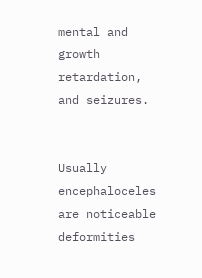mental and growth retardation, and seizures.


Usually encephaloceles are noticeable deformities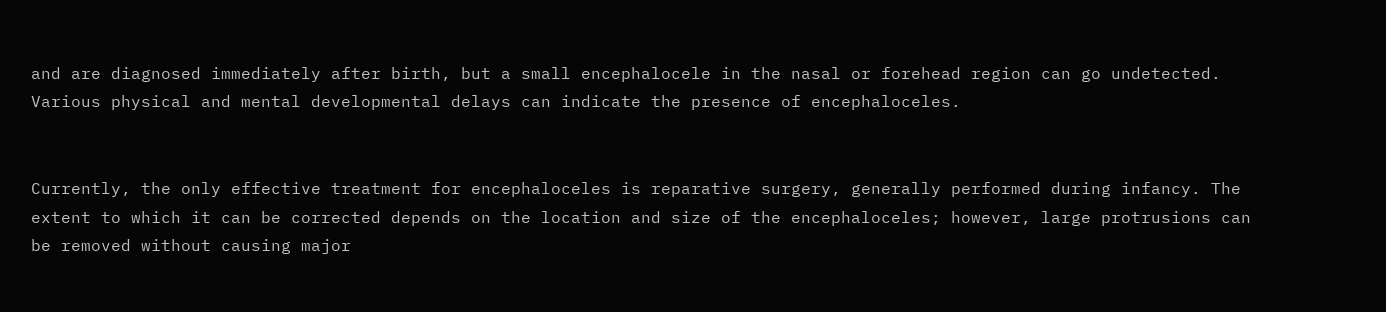and are diagnosed immediately after birth, but a small encephalocele in the nasal or forehead region can go undetected. Various physical and mental developmental delays can indicate the presence of encephaloceles.


Currently, the only effective treatment for encephaloceles is reparative surgery, generally performed during infancy. The extent to which it can be corrected depends on the location and size of the encephaloceles; however, large protrusions can be removed without causing major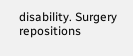disability. Surgery repositions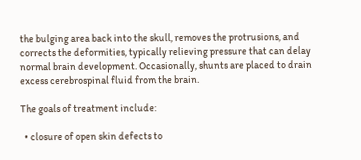the bulging area back into the skull, removes the protrusions, and corrects the deformities, typically relieving pressure that can delay normal brain development. Occasionally, shunts are placed to drain excess cerebrospinal fluid from the brain.

The goals of treatment include:

  • closure of open skin defects to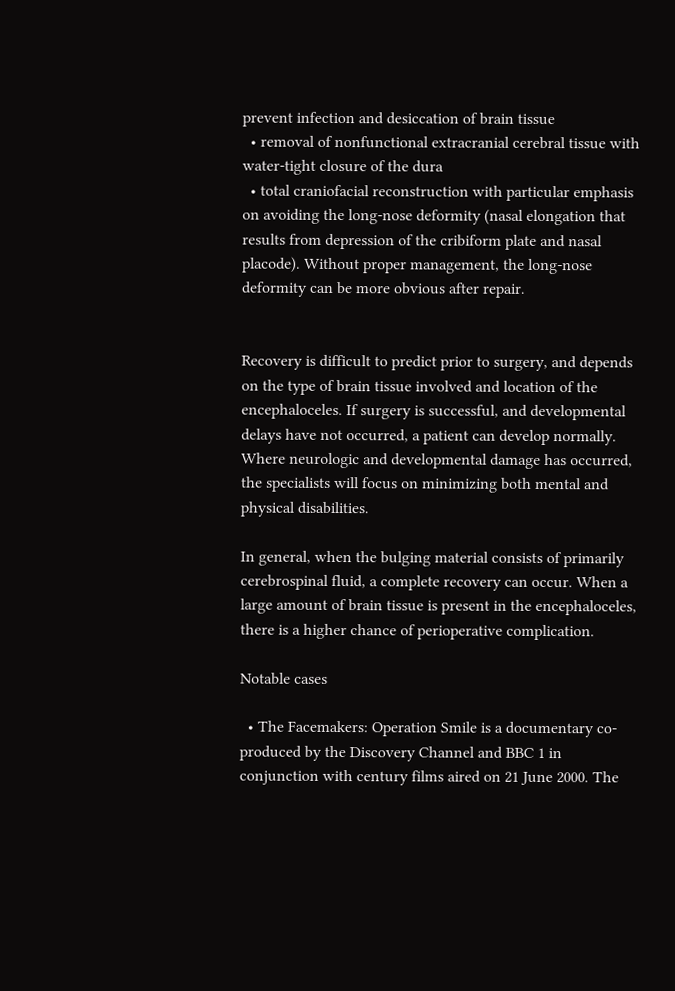prevent infection and desiccation of brain tissue
  • removal of nonfunctional extracranial cerebral tissue with water-tight closure of the dura
  • total craniofacial reconstruction with particular emphasis on avoiding the long-nose deformity (nasal elongation that results from depression of the cribiform plate and nasal placode). Without proper management, the long-nose deformity can be more obvious after repair.


Recovery is difficult to predict prior to surgery, and depends on the type of brain tissue involved and location of the encephaloceles. If surgery is successful, and developmental delays have not occurred, a patient can develop normally. Where neurologic and developmental damage has occurred, the specialists will focus on minimizing both mental and physical disabilities.

In general, when the bulging material consists of primarily cerebrospinal fluid, a complete recovery can occur. When a large amount of brain tissue is present in the encephaloceles, there is a higher chance of perioperative complication.

Notable cases

  • The Facemakers: Operation Smile is a documentary co-produced by the Discovery Channel and BBC 1 in conjunction with century films aired on 21 June 2000. The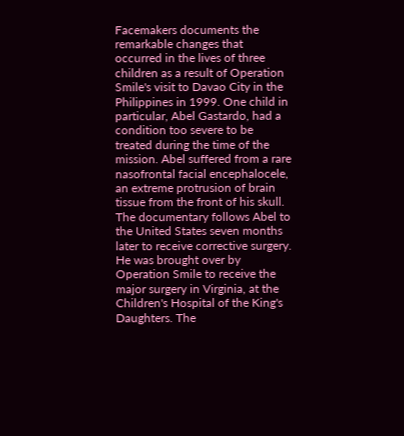Facemakers documents the remarkable changes that occurred in the lives of three children as a result of Operation Smile's visit to Davao City in the Philippines in 1999. One child in particular, Abel Gastardo, had a condition too severe to be treated during the time of the mission. Abel suffered from a rare nasofrontal facial encephalocele, an extreme protrusion of brain tissue from the front of his skull. The documentary follows Abel to the United States seven months later to receive corrective surgery. He was brought over by Operation Smile to receive the major surgery in Virginia, at the Children's Hospital of the King's Daughters. The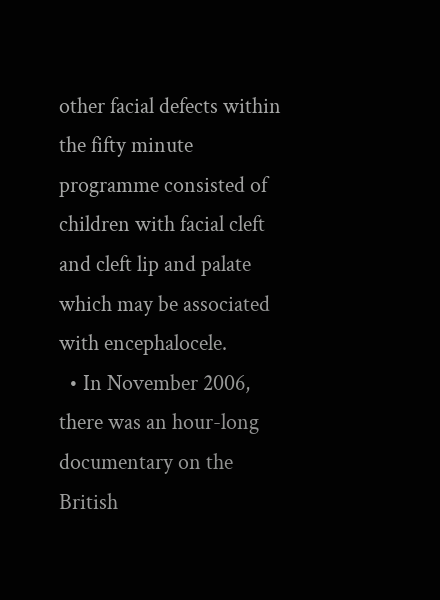other facial defects within the fifty minute programme consisted of children with facial cleft and cleft lip and palate which may be associated with encephalocele.
  • In November 2006, there was an hour-long documentary on the British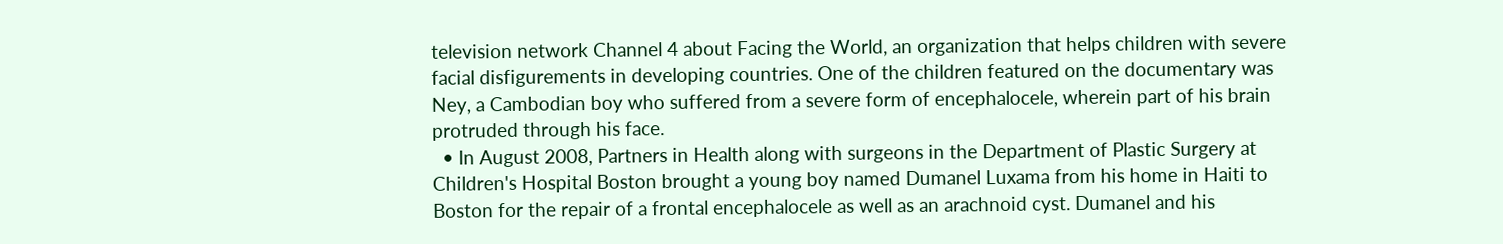television network Channel 4 about Facing the World, an organization that helps children with severe facial disfigurements in developing countries. One of the children featured on the documentary was Ney, a Cambodian boy who suffered from a severe form of encephalocele, wherein part of his brain protruded through his face.
  • In August 2008, Partners in Health along with surgeons in the Department of Plastic Surgery at Children's Hospital Boston brought a young boy named Dumanel Luxama from his home in Haiti to Boston for the repair of a frontal encephalocele as well as an arachnoid cyst. Dumanel and his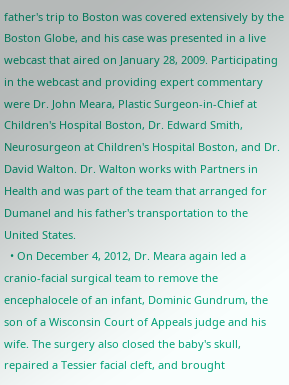father's trip to Boston was covered extensively by the Boston Globe, and his case was presented in a live webcast that aired on January 28, 2009. Participating in the webcast and providing expert commentary were Dr. John Meara, Plastic Surgeon-in-Chief at Children's Hospital Boston, Dr. Edward Smith, Neurosurgeon at Children's Hospital Boston, and Dr. David Walton. Dr. Walton works with Partners in Health and was part of the team that arranged for Dumanel and his father's transportation to the United States.
  • On December 4, 2012, Dr. Meara again led a cranio-facial surgical team to remove the encephalocele of an infant, Dominic Gundrum, the son of a Wisconsin Court of Appeals judge and his wife. The surgery also closed the baby's skull, repaired a Tessier facial cleft, and brought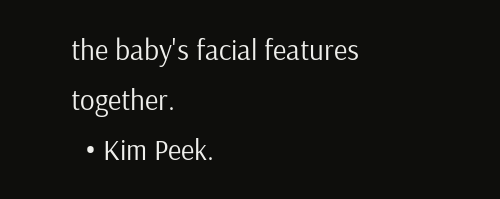the baby's facial features together.
  • Kim Peek.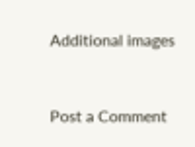Additional images


Post a Comment